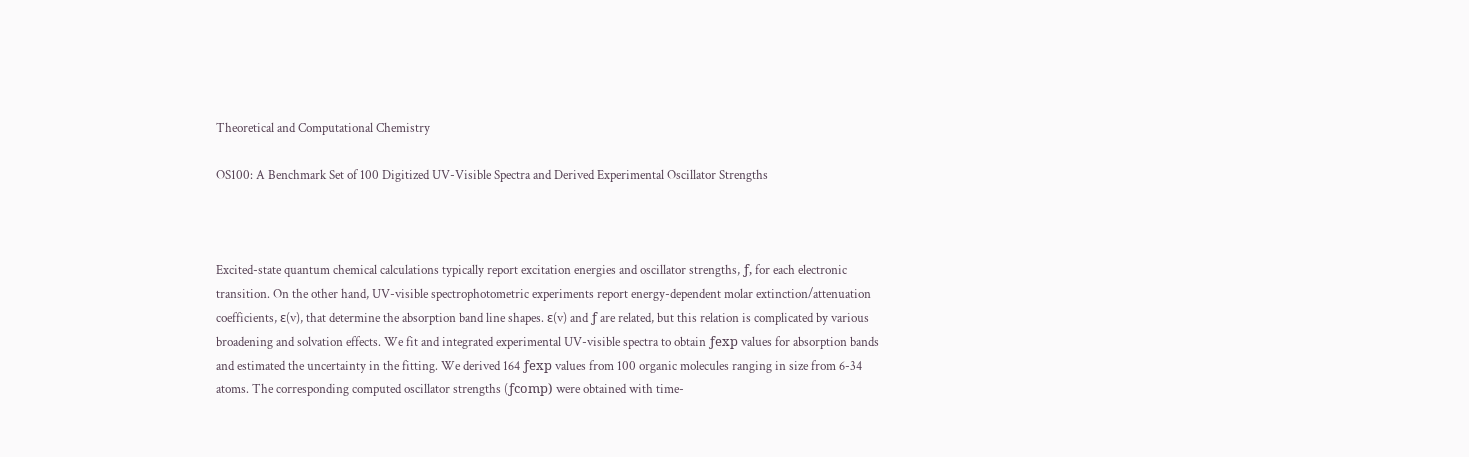Theoretical and Computational Chemistry

OS100: A Benchmark Set of 100 Digitized UV-Visible Spectra and Derived Experimental Oscillator Strengths



Excited-state quantum chemical calculations typically report excitation energies and oscillator strengths, ƒ, for each electronic transition. On the other hand, UV-visible spectrophotometric experiments report energy-dependent molar extinction/attenuation coefficients, ε(v), that determine the absorption band line shapes. ε(v) and ƒ are related, but this relation is complicated by various broadening and solvation effects. We fit and integrated experimental UV-visible spectra to obtain ƒexp values for absorption bands and estimated the uncertainty in the fitting. We derived 164 ƒexp values from 100 organic molecules ranging in size from 6-34 atoms. The corresponding computed oscillator strengths (ƒcomp) were obtained with time-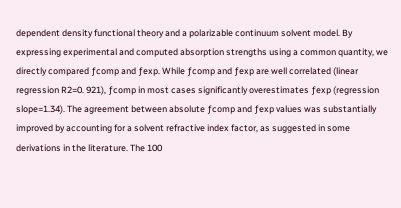dependent density functional theory and a polarizable continuum solvent model. By expressing experimental and computed absorption strengths using a common quantity, we directly compared ƒcomp and ƒexp. While ƒcomp and ƒexp are well correlated (linear regression R2=0. 921), ƒcomp in most cases significantly overestimates ƒexp (regression slope=1.34). The agreement between absolute ƒcomp and ƒexp values was substantially improved by accounting for a solvent refractive index factor, as suggested in some derivations in the literature. The 100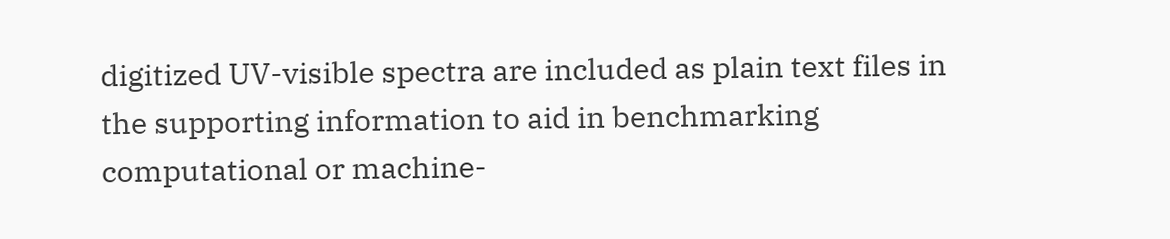digitized UV-visible spectra are included as plain text files in the supporting information to aid in benchmarking computational or machine-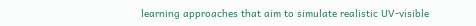learning approaches that aim to simulate realistic UV-visible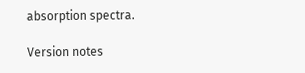absorption spectra.

Version notes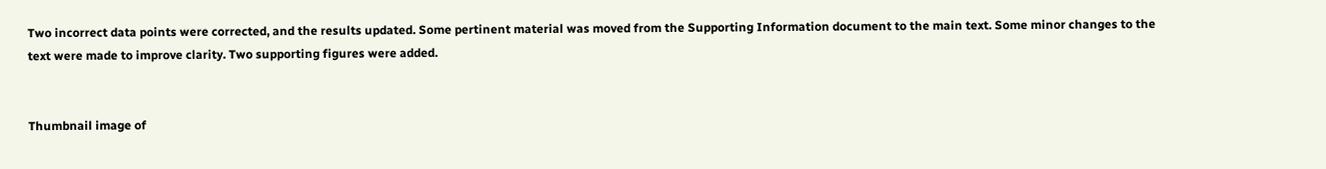Two incorrect data points were corrected, and the results updated. Some pertinent material was moved from the Supporting Information document to the main text. Some minor changes to the text were made to improve clarity. Two supporting figures were added.


Thumbnail image of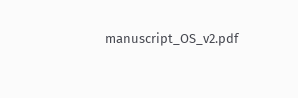manuscript_OS_v2.pdf